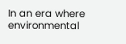In an era where environmental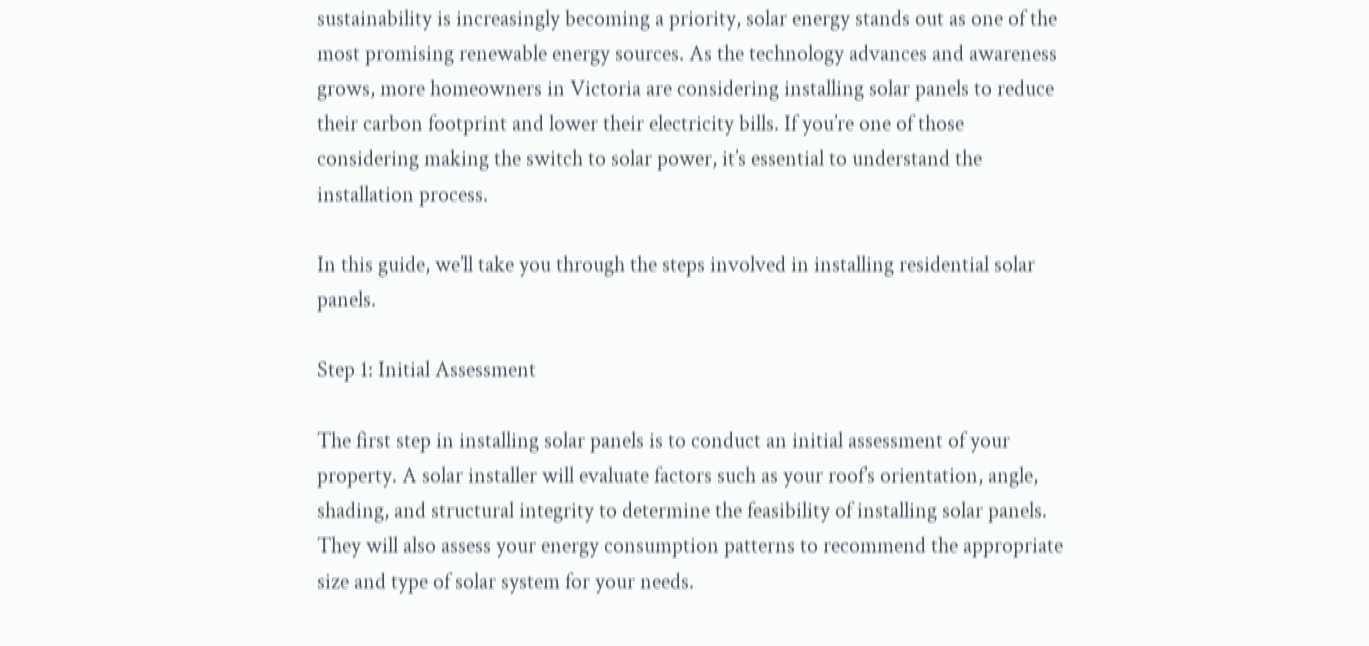sustainability is increasingly becoming a priority, solar energy stands out as one of the most promising renewable energy sources. As the technology advances and awareness grows, more homeowners in Victoria are considering installing solar panels to reduce their carbon footprint and lower their electricity bills. If you’re one of those considering making the switch to solar power, it’s essential to understand the installation process.

In this guide, we’ll take you through the steps involved in installing residential solar panels.

Step 1: Initial Assessment

The first step in installing solar panels is to conduct an initial assessment of your property. A solar installer will evaluate factors such as your roof’s orientation, angle, shading, and structural integrity to determine the feasibility of installing solar panels. They will also assess your energy consumption patterns to recommend the appropriate size and type of solar system for your needs.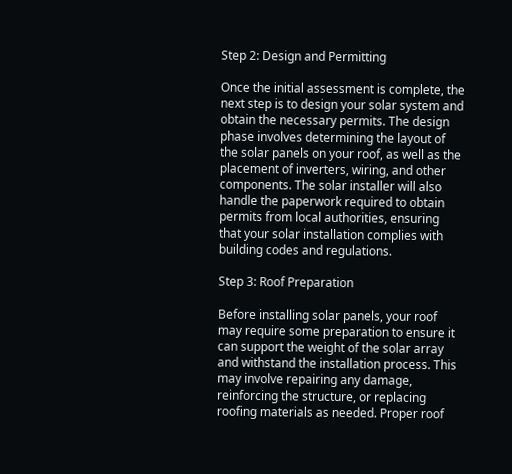Step 2: Design and Permitting

Once the initial assessment is complete, the next step is to design your solar system and obtain the necessary permits. The design phase involves determining the layout of the solar panels on your roof, as well as the placement of inverters, wiring, and other components. The solar installer will also handle the paperwork required to obtain permits from local authorities, ensuring that your solar installation complies with building codes and regulations.

Step 3: Roof Preparation

Before installing solar panels, your roof may require some preparation to ensure it can support the weight of the solar array and withstand the installation process. This may involve repairing any damage, reinforcing the structure, or replacing roofing materials as needed. Proper roof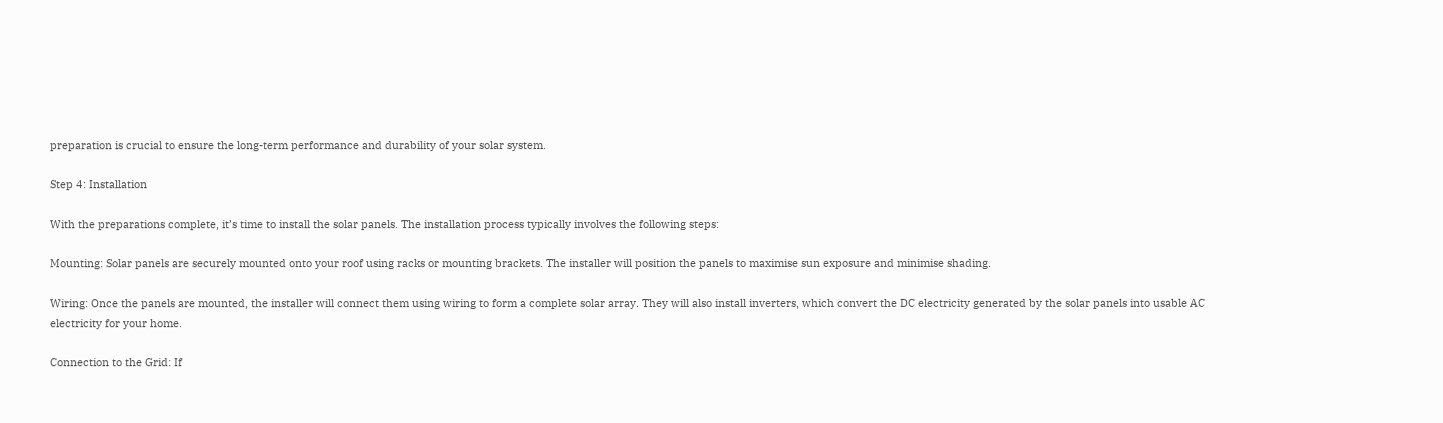preparation is crucial to ensure the long-term performance and durability of your solar system.

Step 4: Installation

With the preparations complete, it’s time to install the solar panels. The installation process typically involves the following steps:

Mounting: Solar panels are securely mounted onto your roof using racks or mounting brackets. The installer will position the panels to maximise sun exposure and minimise shading.

Wiring: Once the panels are mounted, the installer will connect them using wiring to form a complete solar array. They will also install inverters, which convert the DC electricity generated by the solar panels into usable AC electricity for your home.

Connection to the Grid: If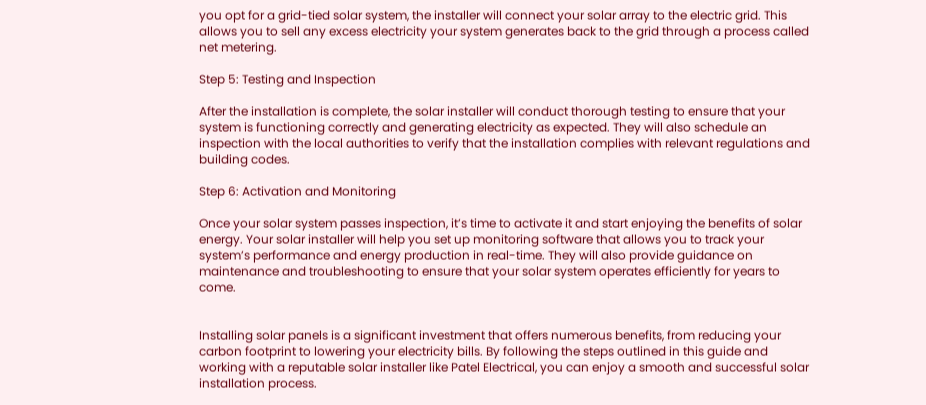you opt for a grid-tied solar system, the installer will connect your solar array to the electric grid. This allows you to sell any excess electricity your system generates back to the grid through a process called net metering.

Step 5: Testing and Inspection

After the installation is complete, the solar installer will conduct thorough testing to ensure that your system is functioning correctly and generating electricity as expected. They will also schedule an inspection with the local authorities to verify that the installation complies with relevant regulations and building codes.

Step 6: Activation and Monitoring

Once your solar system passes inspection, it’s time to activate it and start enjoying the benefits of solar energy. Your solar installer will help you set up monitoring software that allows you to track your system’s performance and energy production in real-time. They will also provide guidance on maintenance and troubleshooting to ensure that your solar system operates efficiently for years to come.


Installing solar panels is a significant investment that offers numerous benefits, from reducing your carbon footprint to lowering your electricity bills. By following the steps outlined in this guide and working with a reputable solar installer like Patel Electrical, you can enjoy a smooth and successful solar installation process.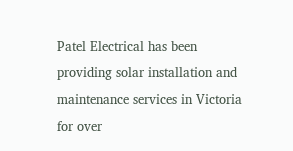Patel Electrical has been providing solar installation and maintenance services in Victoria for over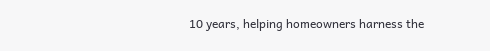10 years, helping homeowners harness the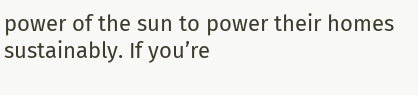power of the sun to power their homes sustainably. If you’re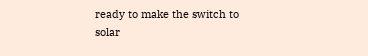ready to make the switch to solar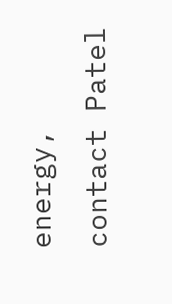energy, contact Patel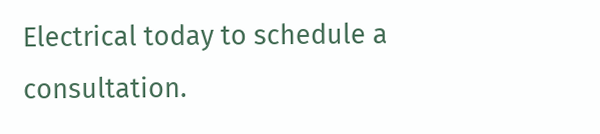Electrical today to schedule a consultation.